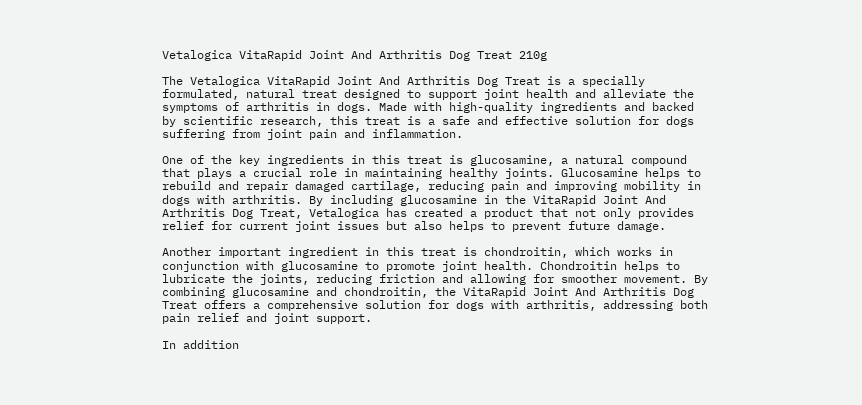Vetalogica VitaRapid Joint And Arthritis Dog Treat 210g

The Vetalogica VitaRapid Joint And Arthritis Dog Treat is a specially formulated, natural treat designed to support joint health and alleviate the symptoms of arthritis in dogs. Made with high-quality ingredients and backed by scientific research, this treat is a safe and effective solution for dogs suffering from joint pain and inflammation.

One of the key ingredients in this treat is glucosamine, a natural compound that plays a crucial role in maintaining healthy joints. Glucosamine helps to rebuild and repair damaged cartilage, reducing pain and improving mobility in dogs with arthritis. By including glucosamine in the VitaRapid Joint And Arthritis Dog Treat, Vetalogica has created a product that not only provides relief for current joint issues but also helps to prevent future damage.

Another important ingredient in this treat is chondroitin, which works in conjunction with glucosamine to promote joint health. Chondroitin helps to lubricate the joints, reducing friction and allowing for smoother movement. By combining glucosamine and chondroitin, the VitaRapid Joint And Arthritis Dog Treat offers a comprehensive solution for dogs with arthritis, addressing both pain relief and joint support.

In addition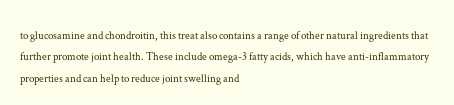to glucosamine and chondroitin, this treat also contains a range of other natural ingredients that further promote joint health. These include omega-3 fatty acids, which have anti-inflammatory properties and can help to reduce joint swelling and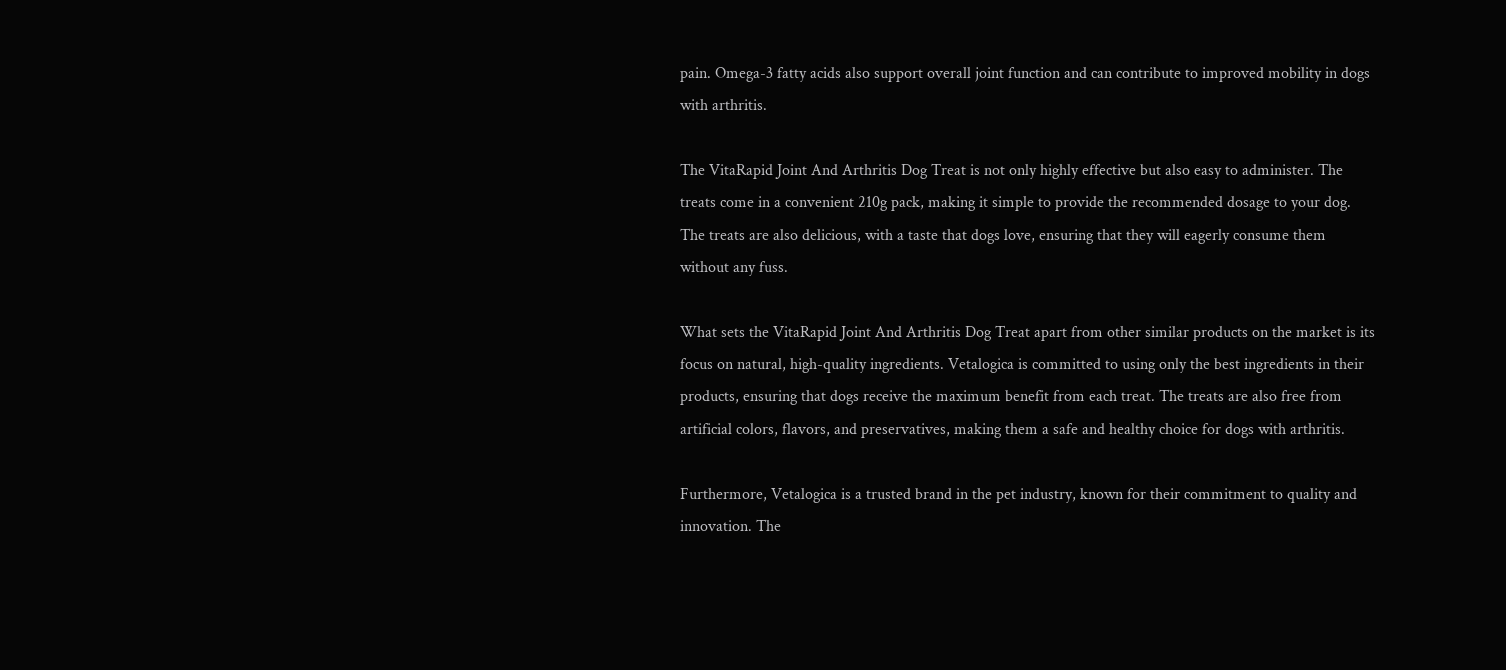pain. Omega-3 fatty acids also support overall joint function and can contribute to improved mobility in dogs with arthritis.

The VitaRapid Joint And Arthritis Dog Treat is not only highly effective but also easy to administer. The treats come in a convenient 210g pack, making it simple to provide the recommended dosage to your dog. The treats are also delicious, with a taste that dogs love, ensuring that they will eagerly consume them without any fuss.

What sets the VitaRapid Joint And Arthritis Dog Treat apart from other similar products on the market is its focus on natural, high-quality ingredients. Vetalogica is committed to using only the best ingredients in their products, ensuring that dogs receive the maximum benefit from each treat. The treats are also free from artificial colors, flavors, and preservatives, making them a safe and healthy choice for dogs with arthritis.

Furthermore, Vetalogica is a trusted brand in the pet industry, known for their commitment to quality and innovation. The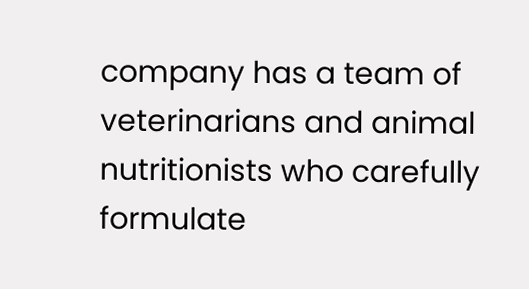company has a team of veterinarians and animal nutritionists who carefully formulate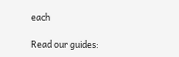each

Read our guides: